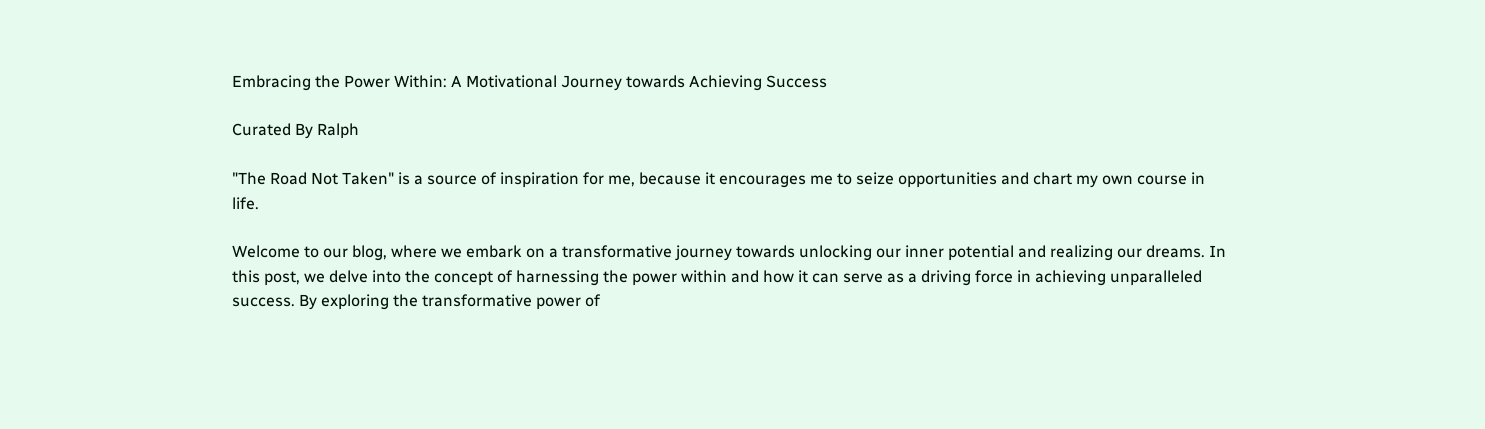Embracing the Power Within: A Motivational Journey towards Achieving Success

Curated By Ralph

"The Road Not Taken" is a source of inspiration for me, because it encourages me to seize opportunities and chart my own course in life.

Welcome to our blog, where we embark on a transformative journey towards unlocking our inner potential and realizing our dreams. In this post, we delve into the concept of harnessing the power within and how it can serve as a driving force in achieving unparalleled success. By exploring the transformative power of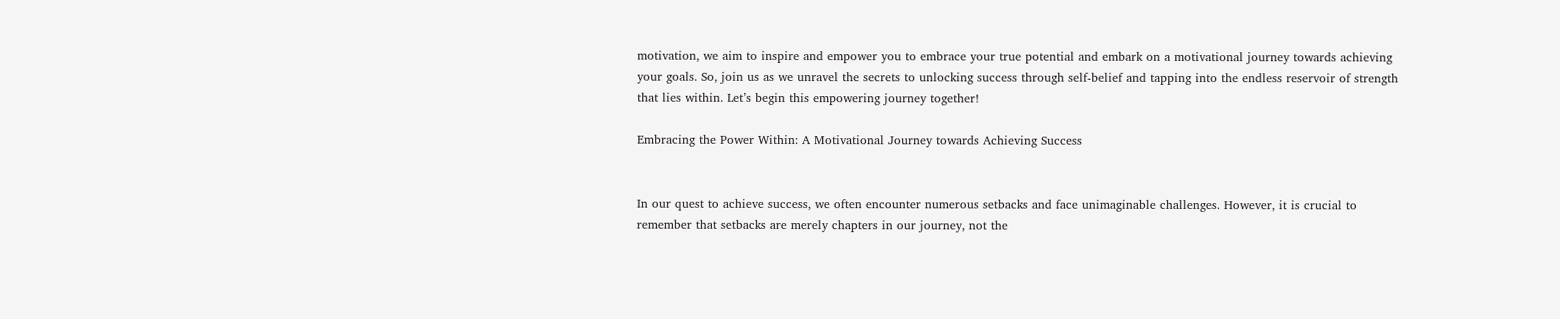motivation, we aim to inspire and empower you to embrace your true potential and embark on a motivational journey towards achieving your goals. So, join us as we unravel the secrets to unlocking success through self-belief and tapping into the endless reservoir of strength that lies within. Let’s begin this empowering journey together!

Embracing the Power Within: A Motivational Journey towards Achieving Success


In our quest to achieve success, we often encounter numerous setbacks and face unimaginable challenges. However, it is crucial to remember that setbacks are merely chapters in our journey, not the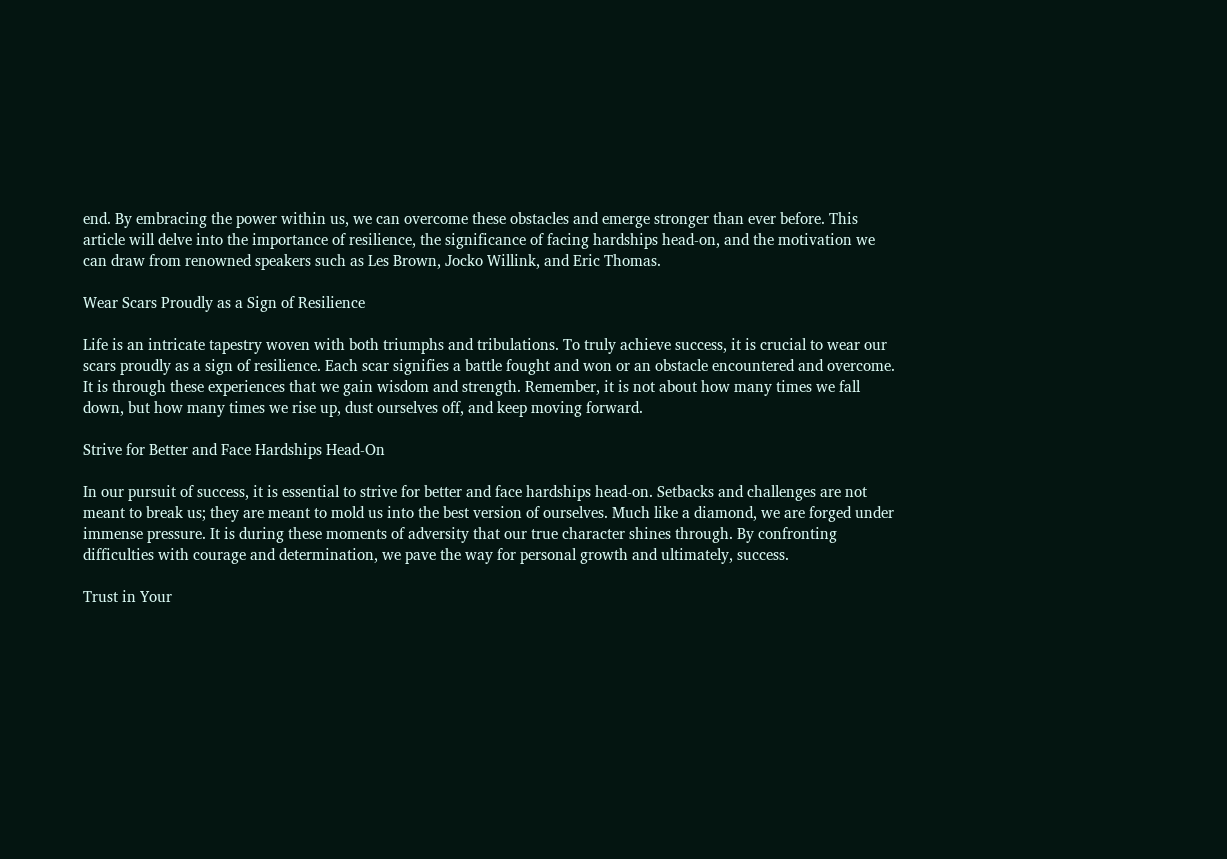end. By embracing the power within us, we can overcome these obstacles and emerge stronger than ever before. This article will delve into the importance of resilience, the significance of facing hardships head-on, and the motivation we can draw from renowned speakers such as Les Brown, Jocko Willink, and Eric Thomas.

Wear Scars Proudly as a Sign of Resilience

Life is an intricate tapestry woven with both triumphs and tribulations. To truly achieve success, it is crucial to wear our scars proudly as a sign of resilience. Each scar signifies a battle fought and won or an obstacle encountered and overcome. It is through these experiences that we gain wisdom and strength. Remember, it is not about how many times we fall down, but how many times we rise up, dust ourselves off, and keep moving forward.

Strive for Better and Face Hardships Head-On

In our pursuit of success, it is essential to strive for better and face hardships head-on. Setbacks and challenges are not meant to break us; they are meant to mold us into the best version of ourselves. Much like a diamond, we are forged under immense pressure. It is during these moments of adversity that our true character shines through. By confronting difficulties with courage and determination, we pave the way for personal growth and ultimately, success.

Trust in Your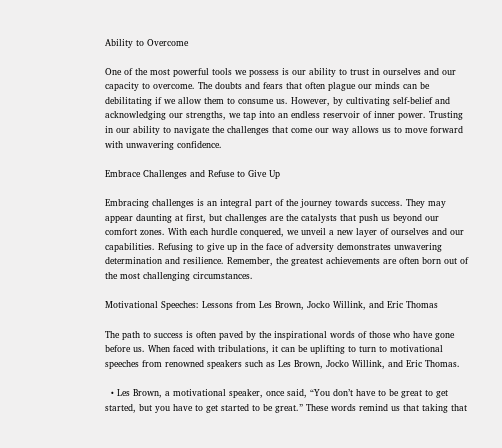Ability to Overcome

One of the most powerful tools we possess is our ability to trust in ourselves and our capacity to overcome. The doubts and fears that often plague our minds can be debilitating if we allow them to consume us. However, by cultivating self-belief and acknowledging our strengths, we tap into an endless reservoir of inner power. Trusting in our ability to navigate the challenges that come our way allows us to move forward with unwavering confidence.

Embrace Challenges and Refuse to Give Up

Embracing challenges is an integral part of the journey towards success. They may appear daunting at first, but challenges are the catalysts that push us beyond our comfort zones. With each hurdle conquered, we unveil a new layer of ourselves and our capabilities. Refusing to give up in the face of adversity demonstrates unwavering determination and resilience. Remember, the greatest achievements are often born out of the most challenging circumstances.

Motivational Speeches: Lessons from Les Brown, Jocko Willink, and Eric Thomas

The path to success is often paved by the inspirational words of those who have gone before us. When faced with tribulations, it can be uplifting to turn to motivational speeches from renowned speakers such as Les Brown, Jocko Willink, and Eric Thomas.

  • Les Brown, a motivational speaker, once said, “You don’t have to be great to get started, but you have to get started to be great.” These words remind us that taking that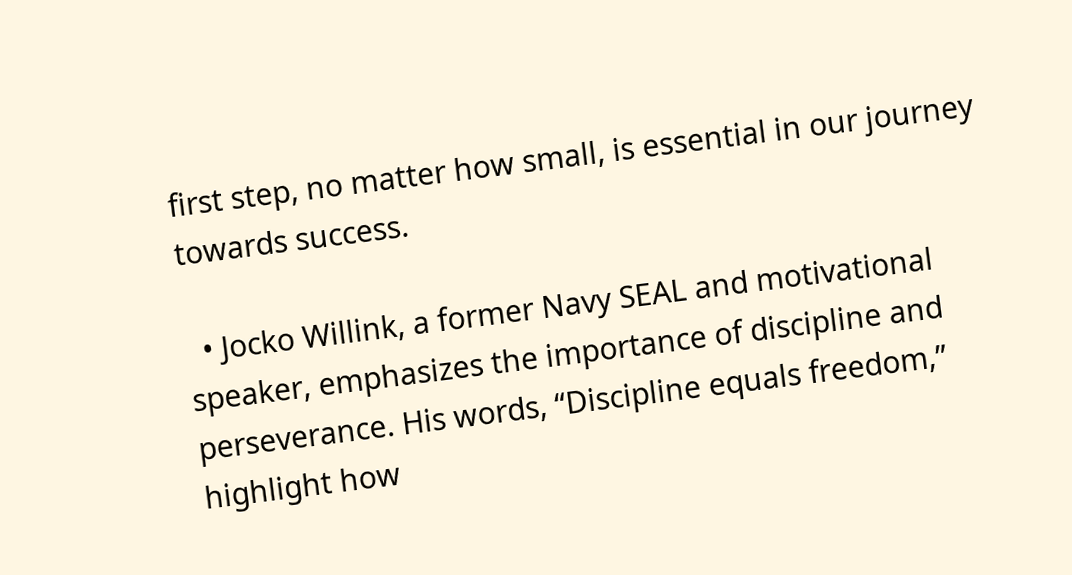first step, no matter how small, is essential in our journey towards success.

  • Jocko Willink, a former Navy SEAL and motivational speaker, emphasizes the importance of discipline and perseverance. His words, “Discipline equals freedom,” highlight how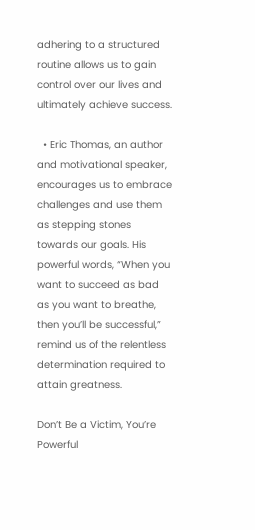adhering to a structured routine allows us to gain control over our lives and ultimately achieve success.

  • Eric Thomas, an author and motivational speaker, encourages us to embrace challenges and use them as stepping stones towards our goals. His powerful words, “When you want to succeed as bad as you want to breathe, then you’ll be successful,” remind us of the relentless determination required to attain greatness.

Don’t Be a Victim, You’re Powerful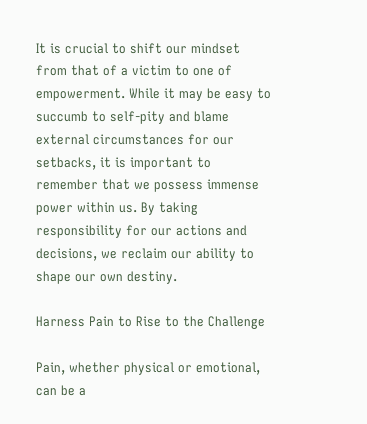It is crucial to shift our mindset from that of a victim to one of empowerment. While it may be easy to succumb to self-pity and blame external circumstances for our setbacks, it is important to remember that we possess immense power within us. By taking responsibility for our actions and decisions, we reclaim our ability to shape our own destiny.

Harness Pain to Rise to the Challenge

Pain, whether physical or emotional, can be a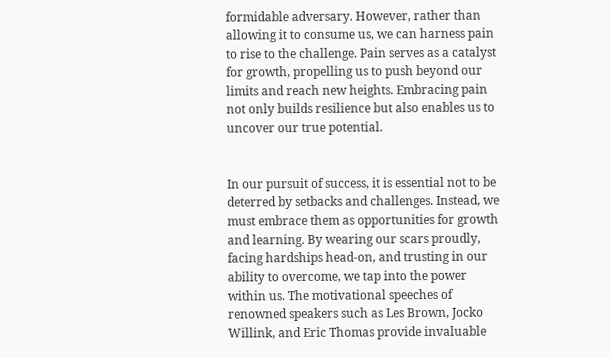formidable adversary. However, rather than allowing it to consume us, we can harness pain to rise to the challenge. Pain serves as a catalyst for growth, propelling us to push beyond our limits and reach new heights. Embracing pain not only builds resilience but also enables us to uncover our true potential.


In our pursuit of success, it is essential not to be deterred by setbacks and challenges. Instead, we must embrace them as opportunities for growth and learning. By wearing our scars proudly, facing hardships head-on, and trusting in our ability to overcome, we tap into the power within us. The motivational speeches of renowned speakers such as Les Brown, Jocko Willink, and Eric Thomas provide invaluable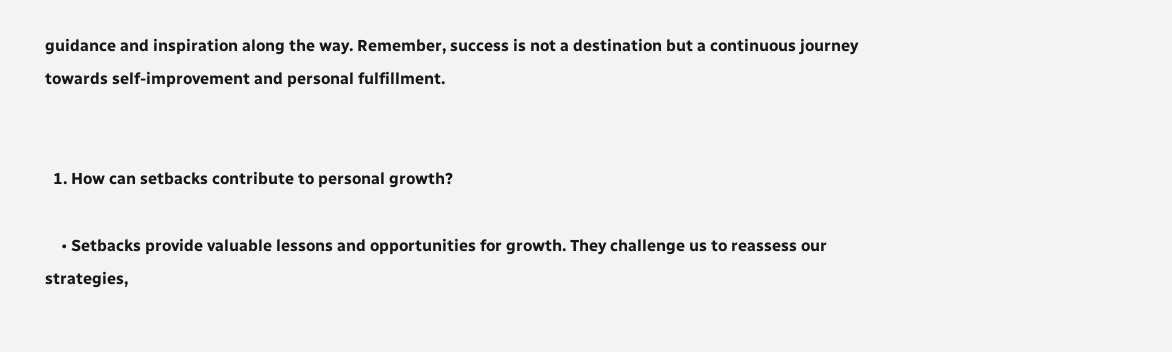guidance and inspiration along the way. Remember, success is not a destination but a continuous journey towards self-improvement and personal fulfillment.


  1. How can setbacks contribute to personal growth?

    • Setbacks provide valuable lessons and opportunities for growth. They challenge us to reassess our strategies,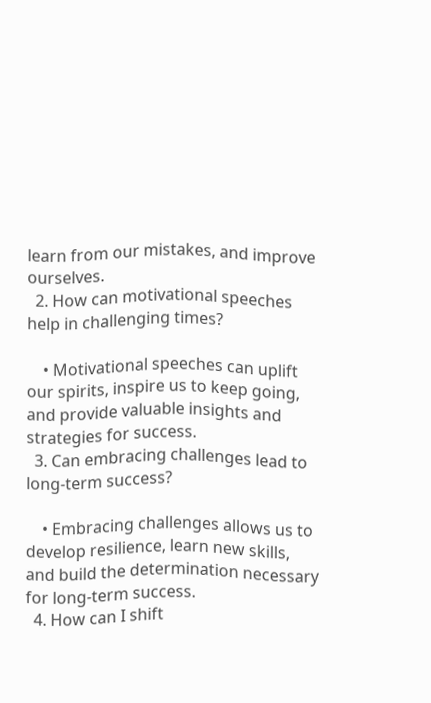learn from our mistakes, and improve ourselves.
  2. How can motivational speeches help in challenging times?

    • Motivational speeches can uplift our spirits, inspire us to keep going, and provide valuable insights and strategies for success.
  3. Can embracing challenges lead to long-term success?

    • Embracing challenges allows us to develop resilience, learn new skills, and build the determination necessary for long-term success.
  4. How can I shift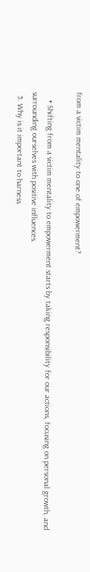from a victim mentality to one of empowerment?

    • Shifting from a victim mentality to empowerment starts by taking responsibility for our actions, focusing on personal growth, and surrounding ourselves with positive influences.
  5. Why is it important to harness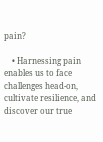pain?

    • Harnessing pain enables us to face challenges head-on, cultivate resilience, and discover our true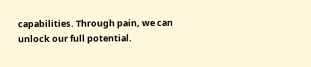capabilities. Through pain, we can unlock our full potential.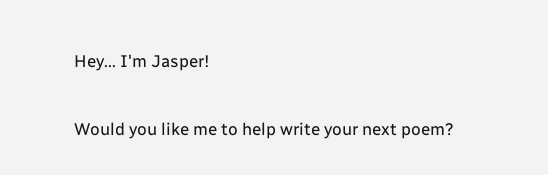Hey... I'm Jasper!

Would you like me to help write your next poem?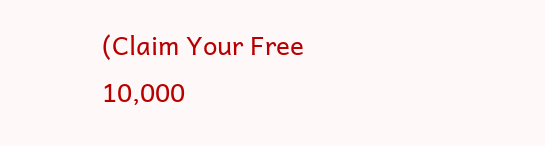(Claim Your Free 10,000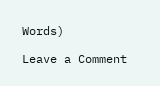Words)

Leave a Comment